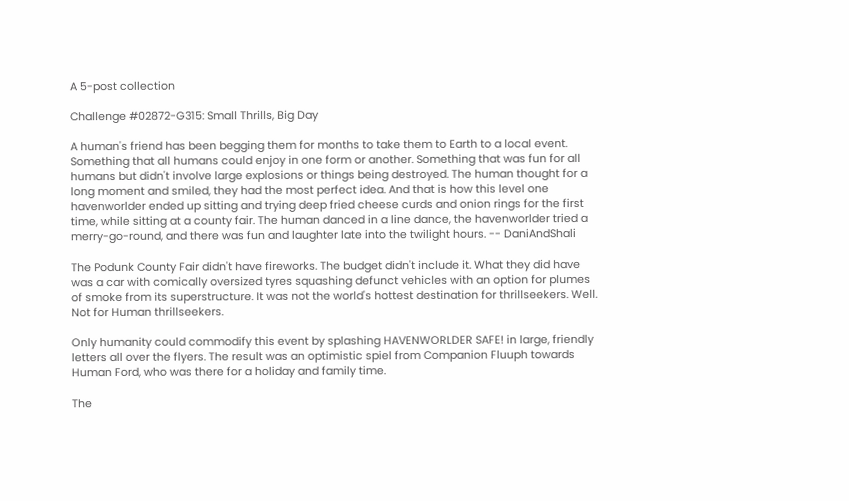A 5-post collection

Challenge #02872-G315: Small Thrills, Big Day

A human's friend has been begging them for months to take them to Earth to a local event. Something that all humans could enjoy in one form or another. Something that was fun for all humans but didn't involve large explosions or things being destroyed. The human thought for a long moment and smiled, they had the most perfect idea. And that is how this level one havenworlder ended up sitting and trying deep fried cheese curds and onion rings for the first time, while sitting at a county fair. The human danced in a line dance, the havenworlder tried a merry-go-round, and there was fun and laughter late into the twilight hours. -- DaniAndShali

The Podunk County Fair didn't have fireworks. The budget didn't include it. What they did have was a car with comically oversized tyres squashing defunct vehicles with an option for plumes of smoke from its superstructure. It was not the world's hottest destination for thrillseekers. Well. Not for Human thrillseekers.

Only humanity could commodify this event by splashing HAVENWORLDER SAFE! in large, friendly letters all over the flyers. The result was an optimistic spiel from Companion Fluuph towards Human Ford, who was there for a holiday and family time.

The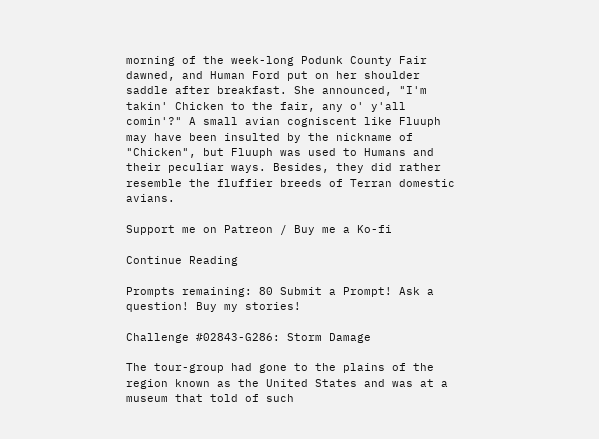morning of the week-long Podunk County Fair dawned, and Human Ford put on her shoulder saddle after breakfast. She announced, "I'm takin' Chicken to the fair, any o' y'all comin'?" A small avian cogniscent like Fluuph may have been insulted by the nickname of "Chicken", but Fluuph was used to Humans and their peculiar ways. Besides, they did rather resemble the fluffier breeds of Terran domestic avians.

Support me on Patreon / Buy me a Ko-fi

Continue Reading

Prompts remaining: 80 Submit a Prompt! Ask a question! Buy my stories!

Challenge #02843-G286: Storm Damage

The tour-group had gone to the plains of the region known as the United States and was at a museum that told of such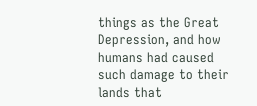things as the Great Depression, and how humans had caused such damage to their lands that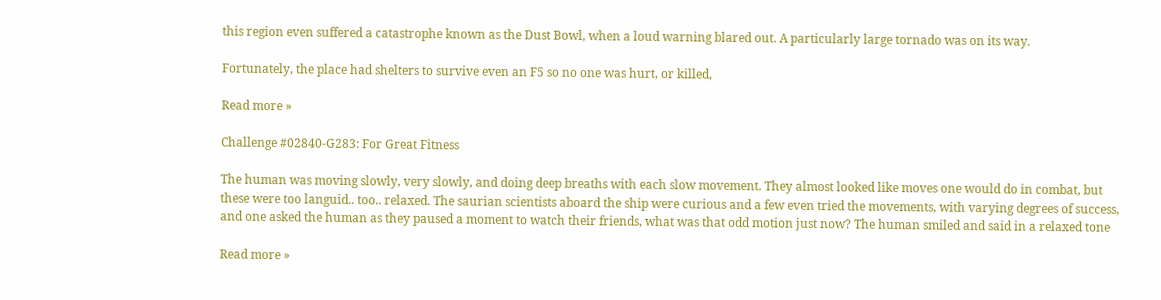this region even suffered a catastrophe known as the Dust Bowl, when a loud warning blared out. A particularly large tornado was on its way.

Fortunately, the place had shelters to survive even an F5 so no one was hurt, or killed,

Read more »

Challenge #02840-G283: For Great Fitness

The human was moving slowly, very slowly, and doing deep breaths with each slow movement. They almost looked like moves one would do in combat, but these were too languid.. too.. relaxed. The saurian scientists aboard the ship were curious and a few even tried the movements, with varying degrees of success, and one asked the human as they paused a moment to watch their friends, what was that odd motion just now? The human smiled and said in a relaxed tone

Read more »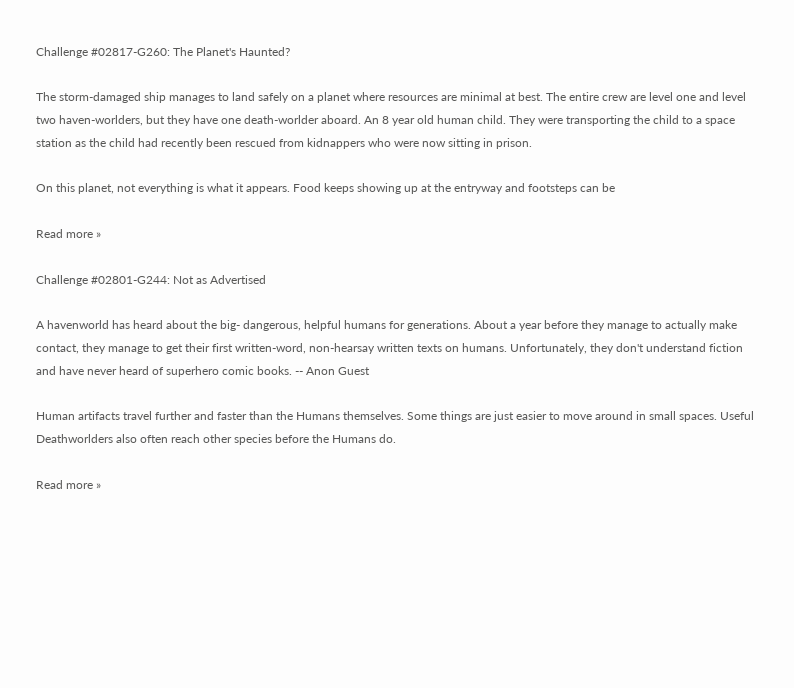Challenge #02817-G260: The Planet's Haunted?

The storm-damaged ship manages to land safely on a planet where resources are minimal at best. The entire crew are level one and level two haven-worlders, but they have one death-worlder aboard. An 8 year old human child. They were transporting the child to a space station as the child had recently been rescued from kidnappers who were now sitting in prison.

On this planet, not everything is what it appears. Food keeps showing up at the entryway and footsteps can be

Read more »

Challenge #02801-G244: Not as Advertised

A havenworld has heard about the big- dangerous, helpful humans for generations. About a year before they manage to actually make contact, they manage to get their first written-word, non-hearsay written texts on humans. Unfortunately, they don't understand fiction and have never heard of superhero comic books. -- Anon Guest

Human artifacts travel further and faster than the Humans themselves. Some things are just easier to move around in small spaces. Useful Deathworlders also often reach other species before the Humans do.

Read more »